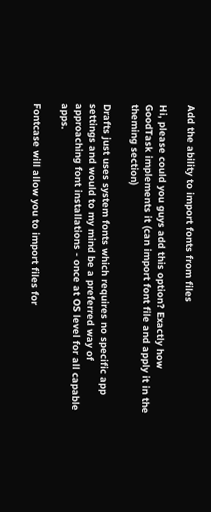Add the ability to import fonts from files

Hi, please could you guys add this option? Exactly how GoodTask implements it (can import font file and apply it in the theming section)

Drafts just uses system fonts which requires no specific app settings and would to my mind be a preferred way of approaching font installations - once at OS level for all capable apps.

Fontcase will allow you to import files for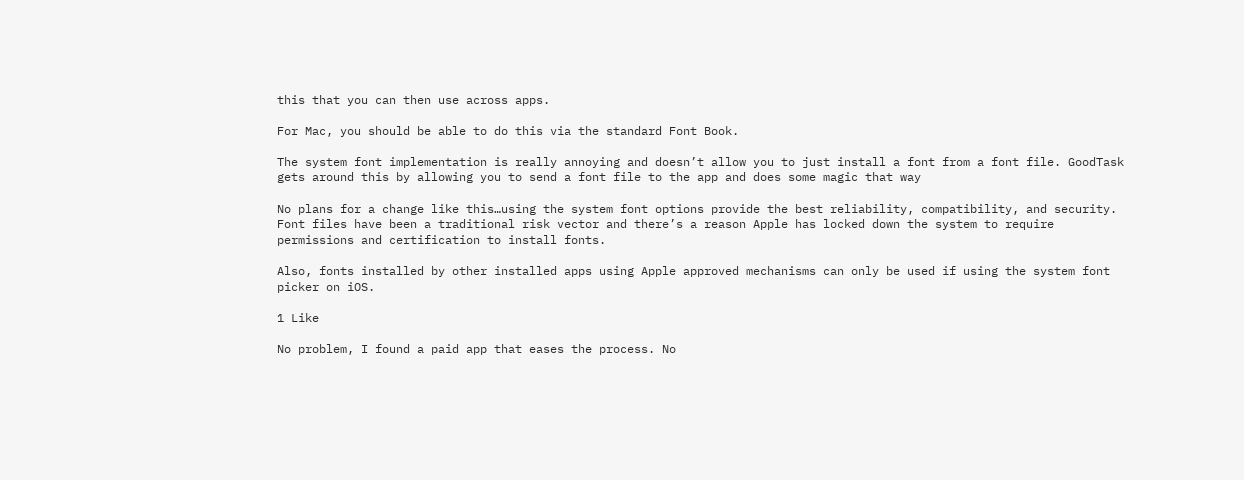this that you can then use across apps.

For Mac, you should be able to do this via the standard Font Book.

The system font implementation is really annoying and doesn’t allow you to just install a font from a font file. GoodTask gets around this by allowing you to send a font file to the app and does some magic that way

No plans for a change like this…using the system font options provide the best reliability, compatibility, and security. Font files have been a traditional risk vector and there’s a reason Apple has locked down the system to require permissions and certification to install fonts.

Also, fonts installed by other installed apps using Apple approved mechanisms can only be used if using the system font picker on iOS.

1 Like

No problem, I found a paid app that eases the process. No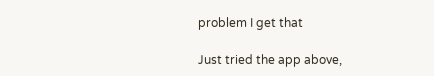problem I get that

Just tried the app above,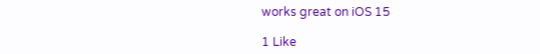works great on iOS 15

1 Like